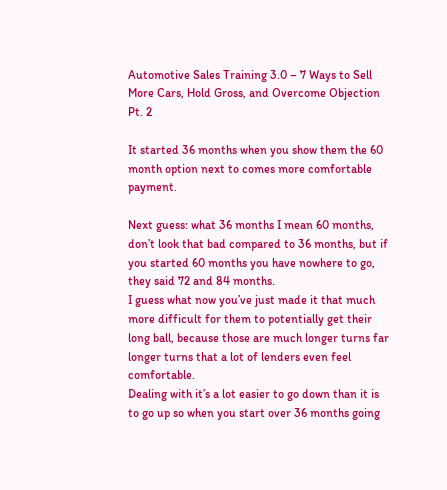Automotive Sales Training 3.0 – 7 Ways to Sell More Cars, Hold Gross, and Overcome Objection Pt. 2

It started 36 months when you show them the 60 month option next to comes more comfortable payment.

Next guess: what 36 months I mean 60 months, don’t look that bad compared to 36 months, but if you started 60 months you have nowhere to go, they said 72 and 84 months.
I guess what now you’ve just made it that much more difficult for them to potentially get their long ball, because those are much longer turns far longer turns that a lot of lenders even feel comfortable.
Dealing with it’s a lot easier to go down than it is to go up so when you start over 36 months going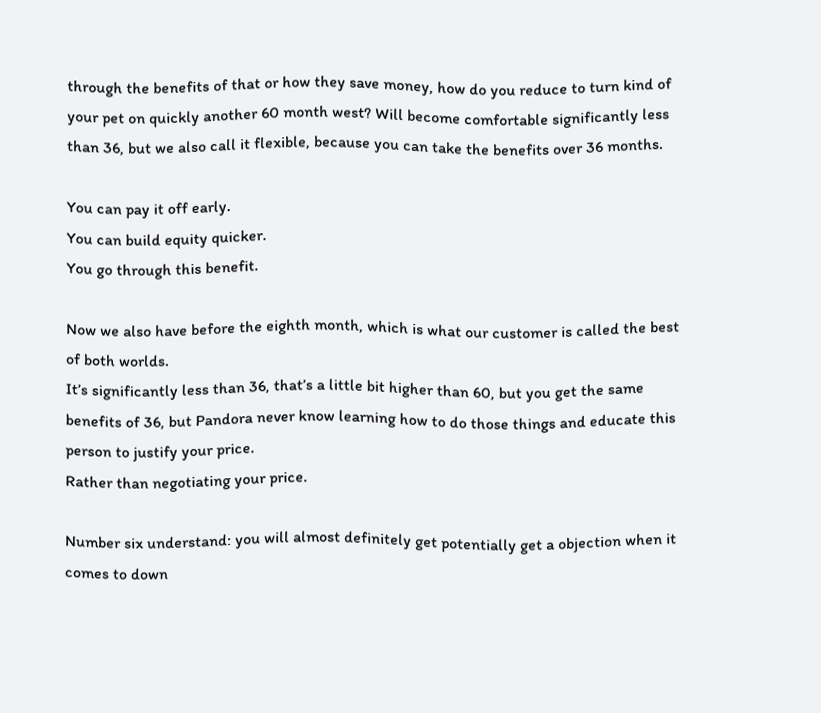through the benefits of that or how they save money, how do you reduce to turn kind of your pet on quickly another 60 month west? Will become comfortable significantly less than 36, but we also call it flexible, because you can take the benefits over 36 months.

You can pay it off early.
You can build equity quicker.
You go through this benefit.

Now we also have before the eighth month, which is what our customer is called the best of both worlds.
It’s significantly less than 36, that’s a little bit higher than 60, but you get the same benefits of 36, but Pandora never know learning how to do those things and educate this person to justify your price.
Rather than negotiating your price.

Number six understand: you will almost definitely get potentially get a objection when it comes to down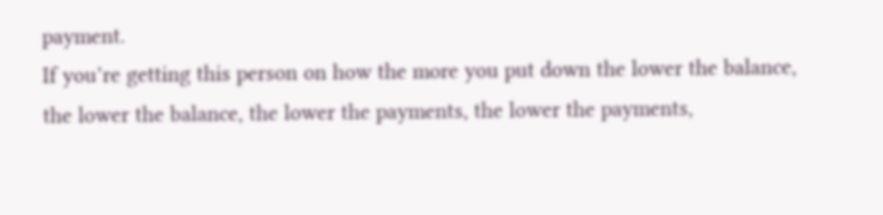payment.
If you’re getting this person on how the more you put down the lower the balance, the lower the balance, the lower the payments, the lower the payments,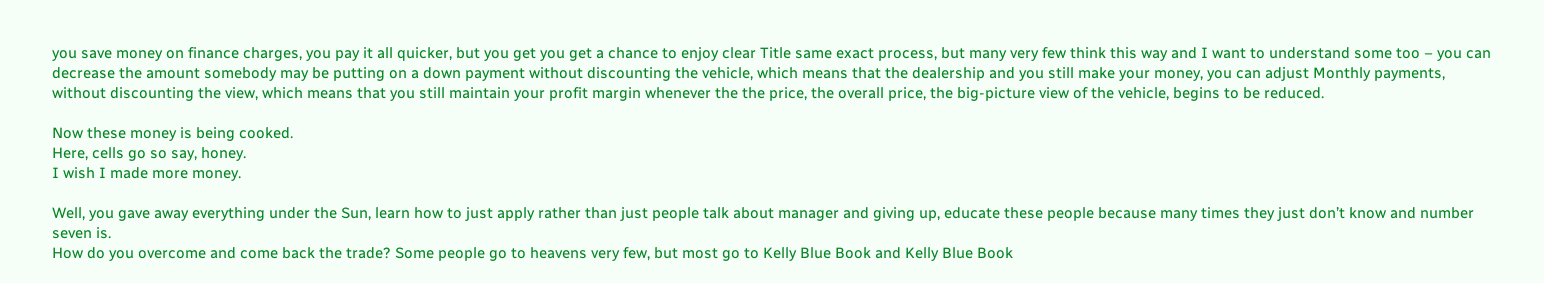you save money on finance charges, you pay it all quicker, but you get you get a chance to enjoy clear Title same exact process, but many very few think this way and I want to understand some too – you can decrease the amount somebody may be putting on a down payment without discounting the vehicle, which means that the dealership and you still make your money, you can adjust Monthly payments, without discounting the view, which means that you still maintain your profit margin whenever the the price, the overall price, the big-picture view of the vehicle, begins to be reduced.

Now these money is being cooked.
Here, cells go so say, honey.
I wish I made more money.

Well, you gave away everything under the Sun, learn how to just apply rather than just people talk about manager and giving up, educate these people because many times they just don’t know and number seven is.
How do you overcome and come back the trade? Some people go to heavens very few, but most go to Kelly Blue Book and Kelly Blue Book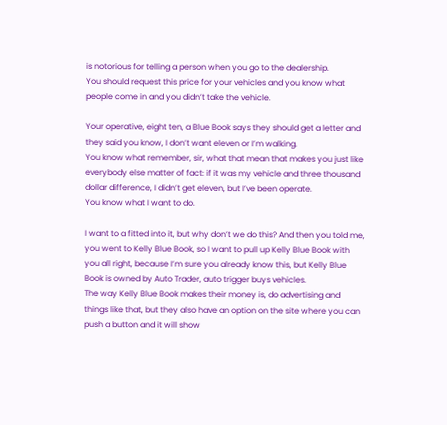is notorious for telling a person when you go to the dealership.
You should request this price for your vehicles and you know what people come in and you didn’t take the vehicle.

Your operative, eight ten, a Blue Book says they should get a letter and they said you know, I don’t want eleven or I’m walking.
You know what remember, sir, what that mean that makes you just like everybody else matter of fact: if it was my vehicle and three thousand dollar difference, I didn’t get eleven, but I’ve been operate.
You know what I want to do.

I want to a fitted into it, but why don’t we do this? And then you told me, you went to Kelly Blue Book, so I want to pull up Kelly Blue Book with you all right, because I’m sure you already know this, but Kelly Blue Book is owned by Auto Trader, auto trigger buys vehicles.
The way Kelly Blue Book makes their money is, do advertising and things like that, but they also have an option on the site where you can push a button and it will show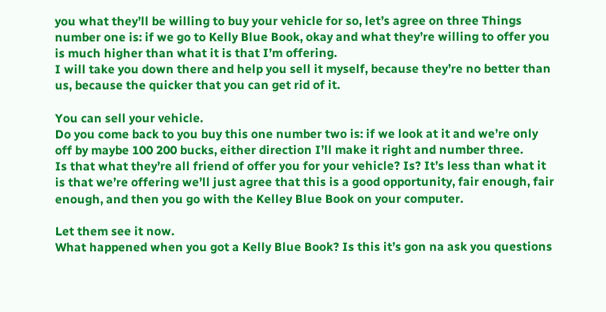you what they’ll be willing to buy your vehicle for so, let’s agree on three Things number one is: if we go to Kelly Blue Book, okay and what they’re willing to offer you is much higher than what it is that I’m offering.
I will take you down there and help you sell it myself, because they’re no better than us, because the quicker that you can get rid of it.

You can sell your vehicle.
Do you come back to you buy this one number two is: if we look at it and we’re only off by maybe 100 200 bucks, either direction I’ll make it right and number three.
Is that what they’re all friend of offer you for your vehicle? Is? It’s less than what it is that we’re offering we’ll just agree that this is a good opportunity, fair enough, fair enough, and then you go with the Kelley Blue Book on your computer.

Let them see it now.
What happened when you got a Kelly Blue Book? Is this it’s gon na ask you questions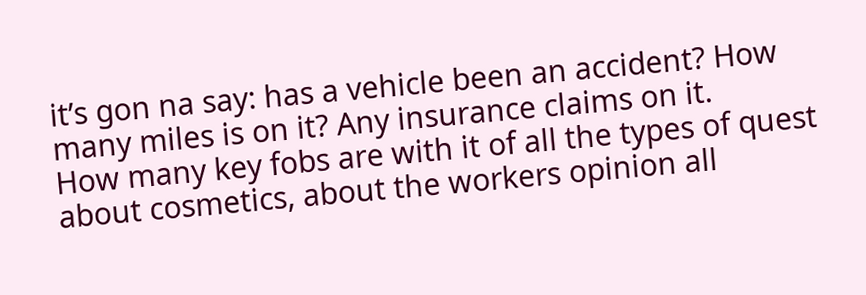it’s gon na say: has a vehicle been an accident? How many miles is on it? Any insurance claims on it.
How many key fobs are with it of all the types of quest about cosmetics, about the workers opinion all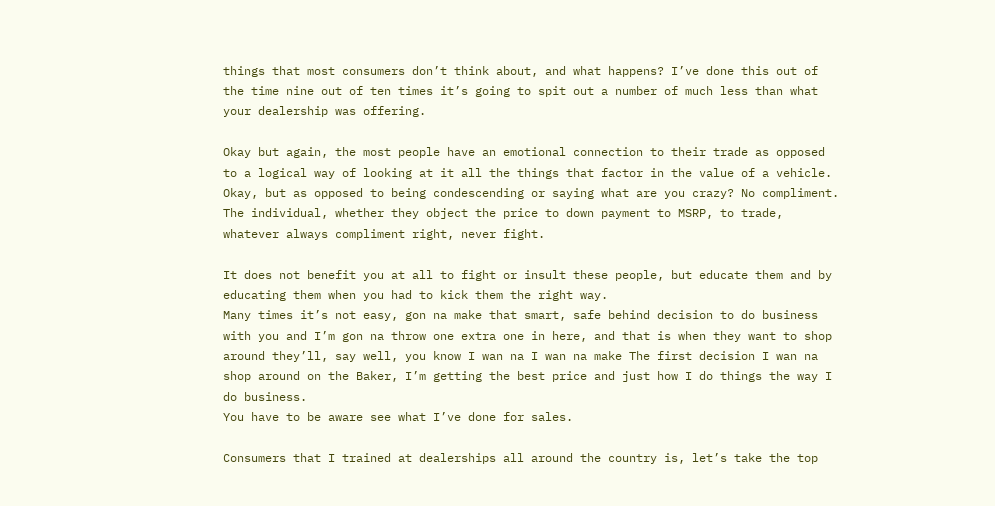things that most consumers don’t think about, and what happens? I’ve done this out of the time nine out of ten times it’s going to spit out a number of much less than what your dealership was offering.

Okay but again, the most people have an emotional connection to their trade as opposed to a logical way of looking at it all the things that factor in the value of a vehicle.
Okay, but as opposed to being condescending or saying what are you crazy? No compliment.
The individual, whether they object the price to down payment to MSRP, to trade, whatever always compliment right, never fight.

It does not benefit you at all to fight or insult these people, but educate them and by educating them when you had to kick them the right way.
Many times it’s not easy, gon na make that smart, safe behind decision to do business with you and I’m gon na throw one extra one in here, and that is when they want to shop around they’ll, say well, you know I wan na I wan na make The first decision I wan na shop around on the Baker, I’m getting the best price and just how I do things the way I do business.
You have to be aware see what I’ve done for sales.

Consumers that I trained at dealerships all around the country is, let’s take the top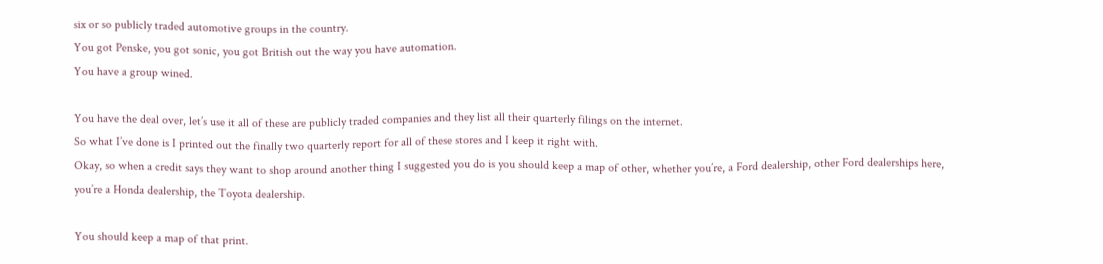six or so publicly traded automotive groups in the country.
You got Penske, you got sonic, you got British out the way you have automation.
You have a group wined.

You have the deal over, let’s use it all of these are publicly traded companies and they list all their quarterly filings on the internet.
So what I’ve done is I printed out the finally two quarterly report for all of these stores and I keep it right with.
Okay, so when a credit says they want to shop around another thing I suggested you do is you should keep a map of other, whether you’re, a Ford dealership, other Ford dealerships here, you’re a Honda dealership, the Toyota dealership.

You should keep a map of that print.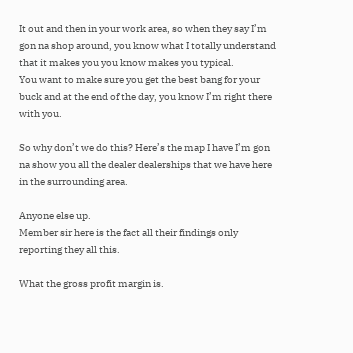It out and then in your work area, so when they say I’m gon na shop around, you know what I totally understand that it makes you you know makes you typical.
You want to make sure you get the best bang for your buck and at the end of the day, you know I’m right there with you.

So why don’t we do this? Here’s the map I have I’m gon na show you all the dealer dealerships that we have here in the surrounding area.

Anyone else up.
Member sir here is the fact all their findings only reporting they all this.

What the gross profit margin is.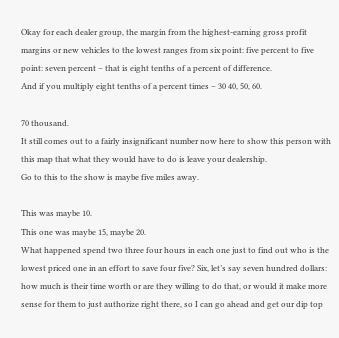Okay for each dealer group, the margin from the highest-earning gross profit margins or new vehicles to the lowest ranges from six point: five percent to five point: seven percent – that is eight tenths of a percent of difference.
And if you multiply eight tenths of a percent times – 30 40, 50, 60.

70 thousand.
It still comes out to a fairly insignificant number now here to show this person with this map that what they would have to do is leave your dealership.
Go to this to the show is maybe five miles away.

This was maybe 10.
This one was maybe 15, maybe 20.
What happened spend two three four hours in each one just to find out who is the lowest priced one in an effort to save four five? Six, let’s say seven hundred dollars: how much is their time worth or are they willing to do that, or would it make more sense for them to just authorize right there, so I can go ahead and get our dip top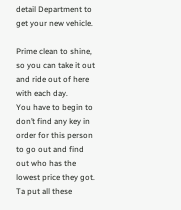detail Department to get your new vehicle.

Prime clean to shine, so you can take it out and ride out of here with each day.
You have to begin to don’t find any key in order for this person to go out and find out who has the lowest price they got.
Ta put all these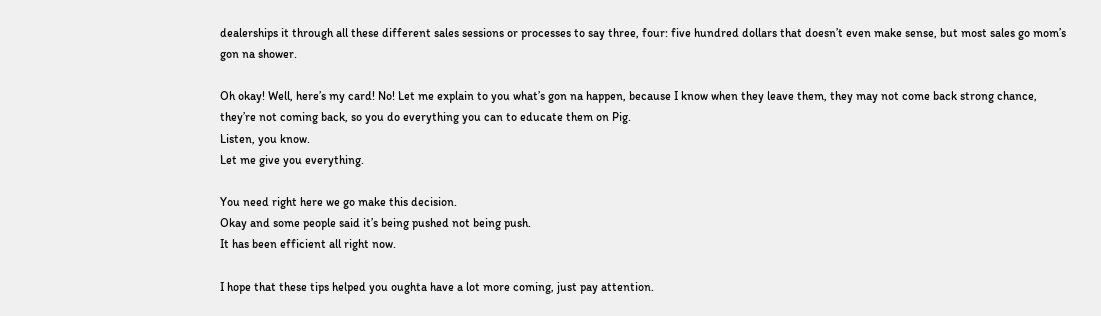dealerships it through all these different sales sessions or processes to say three, four: five hundred dollars that doesn’t even make sense, but most sales go mom’s gon na shower.

Oh okay! Well, here’s my card! No! Let me explain to you what’s gon na happen, because I know when they leave them, they may not come back strong chance, they’re not coming back, so you do everything you can to educate them on Pig.
Listen, you know.
Let me give you everything.

You need right here we go make this decision.
Okay and some people said it’s being pushed not being push.
It has been efficient all right now.

I hope that these tips helped you oughta have a lot more coming, just pay attention.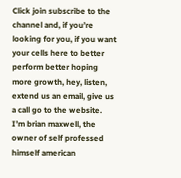Click join subscribe to the channel and, if you’re looking for you, if you want your cells here to better perform better hoping more growth, hey, listen, extend us an email, give us a call go to the website.
I’m brian maxwell, the owner of self professed himself american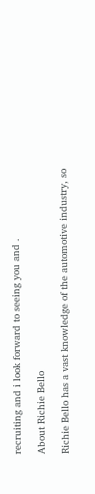recruiting and i look forward to seeing you and .

About Richie Bello

Richie Bello has a vast knowledge of the automotive industry, so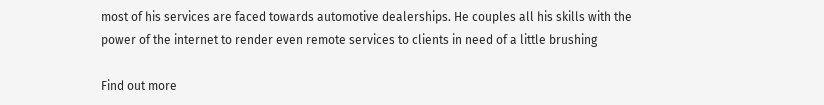most of his services are faced towards automotive dealerships. He couples all his skills with the power of the internet to render even remote services to clients in need of a little brushing

Find out more